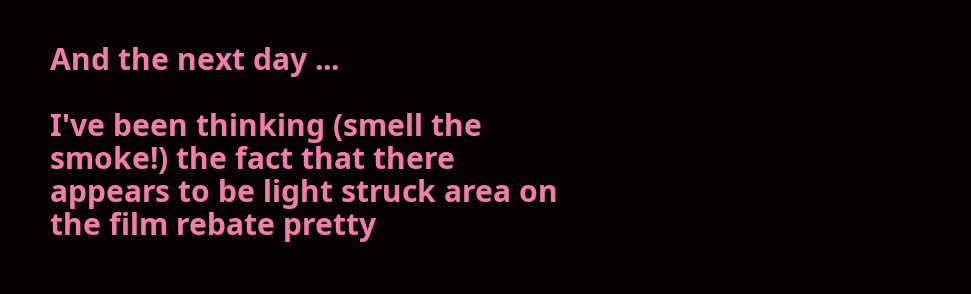And the next day ...

I've been thinking (smell the smoke!) the fact that there appears to be light struck area on the film rebate pretty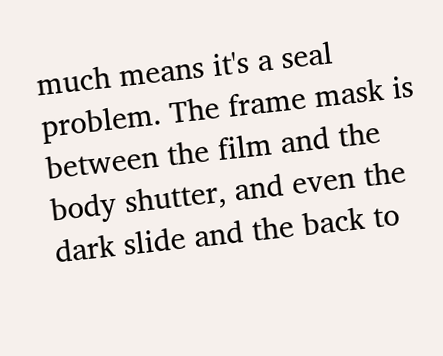much means it's a seal problem. The frame mask is between the film and the body shutter, and even the dark slide and the back to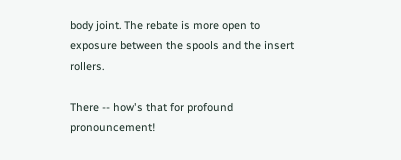body joint. The rebate is more open to exposure between the spools and the insert rollers.

There -- how's that for profound pronouncement!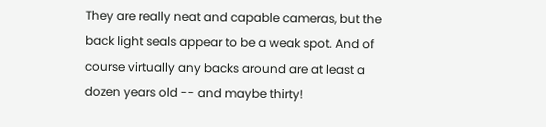They are really neat and capable cameras, but the back light seals appear to be a weak spot. And of course virtually any backs around are at least a dozen years old -- and maybe thirty!